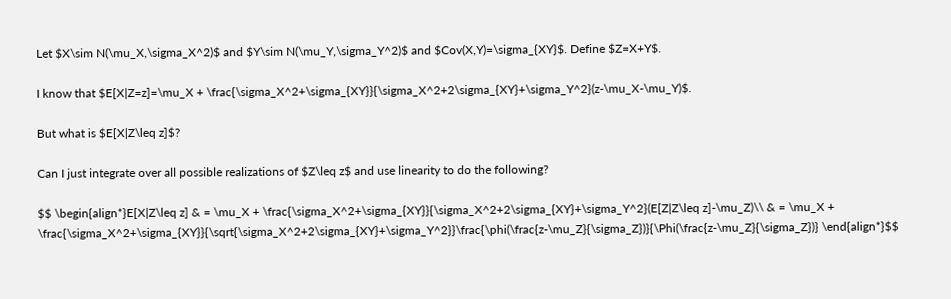Let $X\sim N(\mu_X,\sigma_X^2)$ and $Y\sim N(\mu_Y,\sigma_Y^2)$ and $Cov(X,Y)=\sigma_{XY}$. Define $Z=X+Y$.

I know that $E[X|Z=z]=\mu_X + \frac{\sigma_X^2+\sigma_{XY}}{\sigma_X^2+2\sigma_{XY}+\sigma_Y^2}(z-\mu_X-\mu_Y)$.

But what is $E[X|Z\leq z]$?

Can I just integrate over all possible realizations of $Z\leq z$ and use linearity to do the following?

$$ \begin{align*}E[X|Z\leq z] & = \mu_X + \frac{\sigma_X^2+\sigma_{XY}}{\sigma_X^2+2\sigma_{XY}+\sigma_Y^2}(E[Z|Z\leq z]-\mu_Z)\\ & = \mu_X + \frac{\sigma_X^2+\sigma_{XY}}{\sqrt{\sigma_X^2+2\sigma_{XY}+\sigma_Y^2}}\frac{\phi(\frac{z-\mu_Z}{\sigma_Z})}{\Phi(\frac{z-\mu_Z}{\sigma_Z})} \end{align*}$$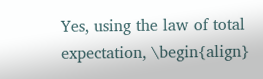Yes, using the law of total expectation, \begin{align}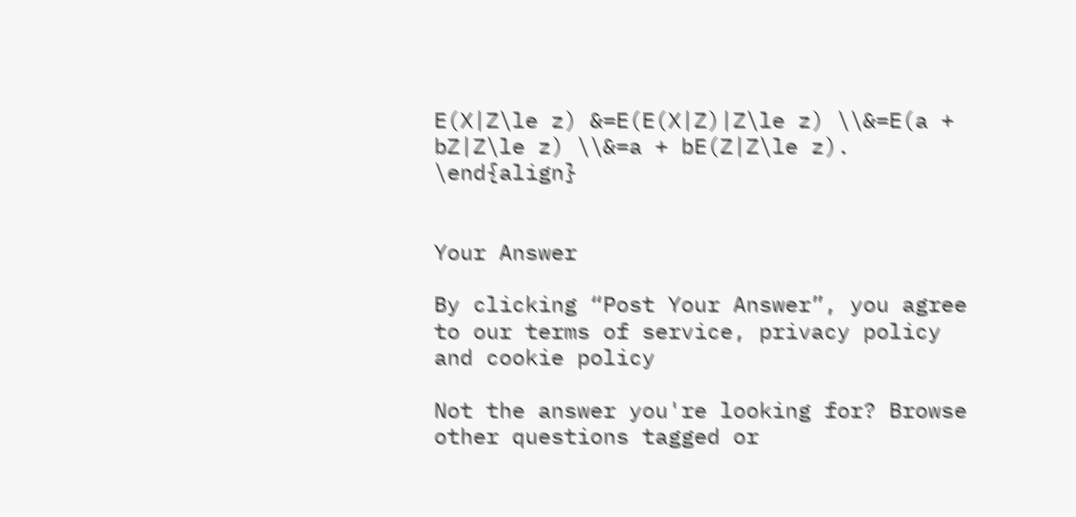E(X|Z\le z) &=E(E(X|Z)|Z\le z) \\&=E(a + bZ|Z\le z) \\&=a + bE(Z|Z\le z). \end{align}


Your Answer

By clicking “Post Your Answer”, you agree to our terms of service, privacy policy and cookie policy

Not the answer you're looking for? Browse other questions tagged or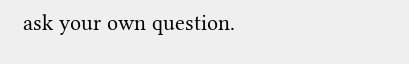ask your own question.